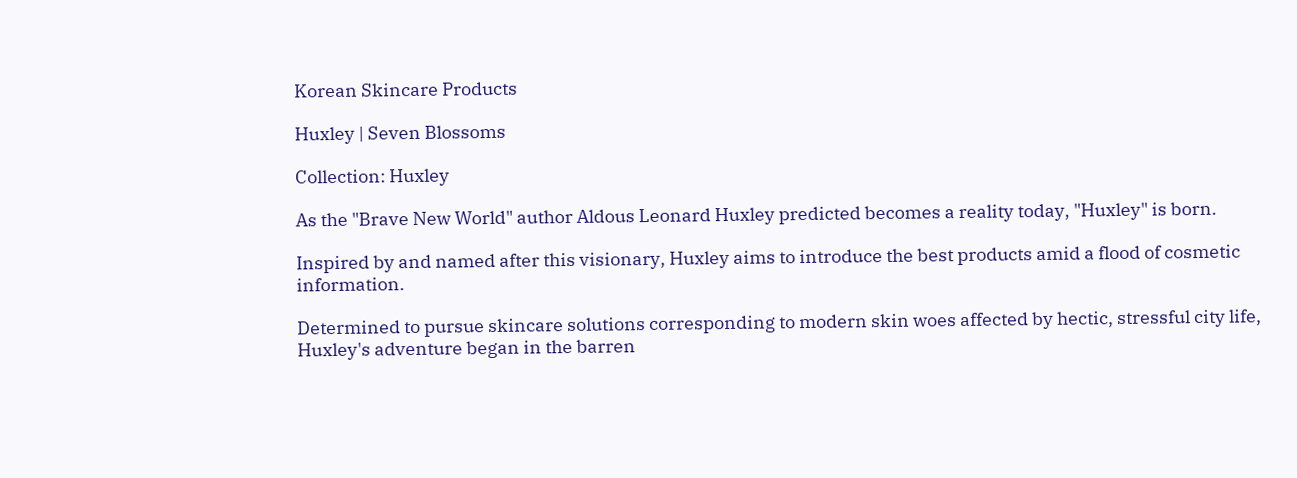Korean Skincare Products

Huxley | Seven Blossoms

Collection: Huxley

As the "Brave New World" author Aldous Leonard Huxley predicted becomes a reality today, "Huxley" is born.

Inspired by and named after this visionary, Huxley aims to introduce the best products amid a flood of cosmetic information.

Determined to pursue skincare solutions corresponding to modern skin woes affected by hectic, stressful city life, Huxley's adventure began in the barren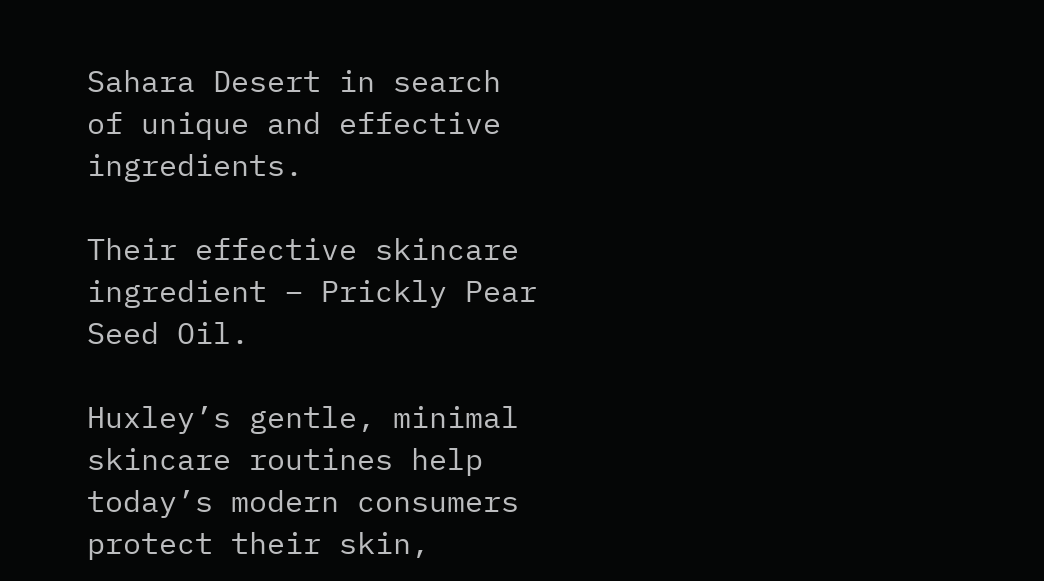Sahara Desert in search of unique and effective ingredients.

Their effective skincare ingredient – Prickly Pear Seed Oil.

Huxley’s gentle, minimal skincare routines help today’s modern consumers protect their skin,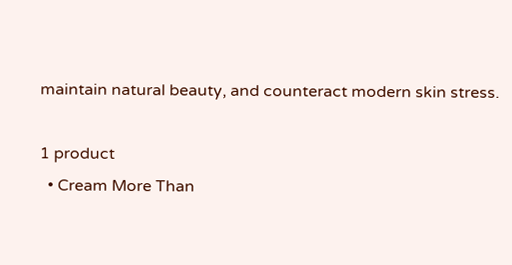maintain natural beauty, and counteract modern skin stress.

1 product
  • Cream More Than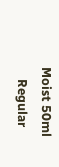Moist 50ml
    Regular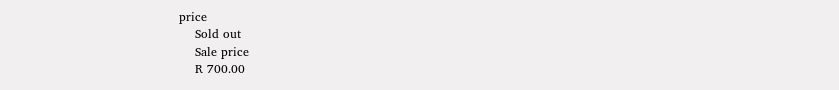price
    Sold out
    Sale price
    R 700.00